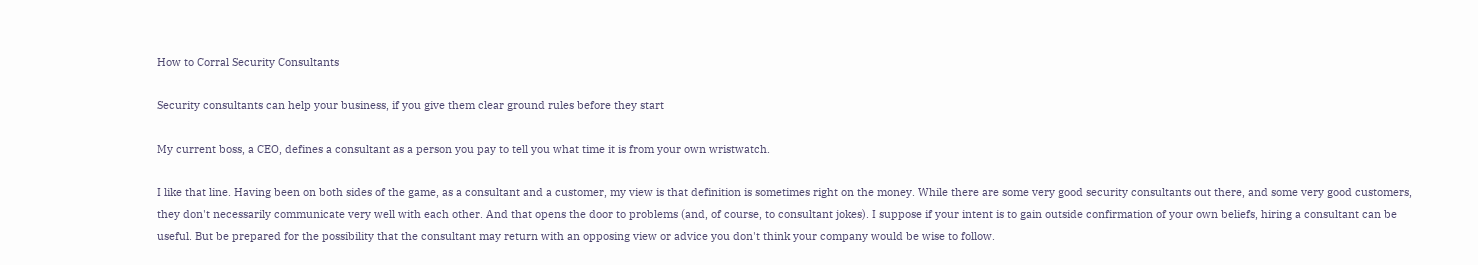How to Corral Security Consultants

Security consultants can help your business, if you give them clear ground rules before they start

My current boss, a CEO, defines a consultant as a person you pay to tell you what time it is from your own wristwatch.

I like that line. Having been on both sides of the game, as a consultant and a customer, my view is that definition is sometimes right on the money. While there are some very good security consultants out there, and some very good customers, they don't necessarily communicate very well with each other. And that opens the door to problems (and, of course, to consultant jokes). I suppose if your intent is to gain outside confirmation of your own beliefs, hiring a consultant can be useful. But be prepared for the possibility that the consultant may return with an opposing view or advice you don't think your company would be wise to follow.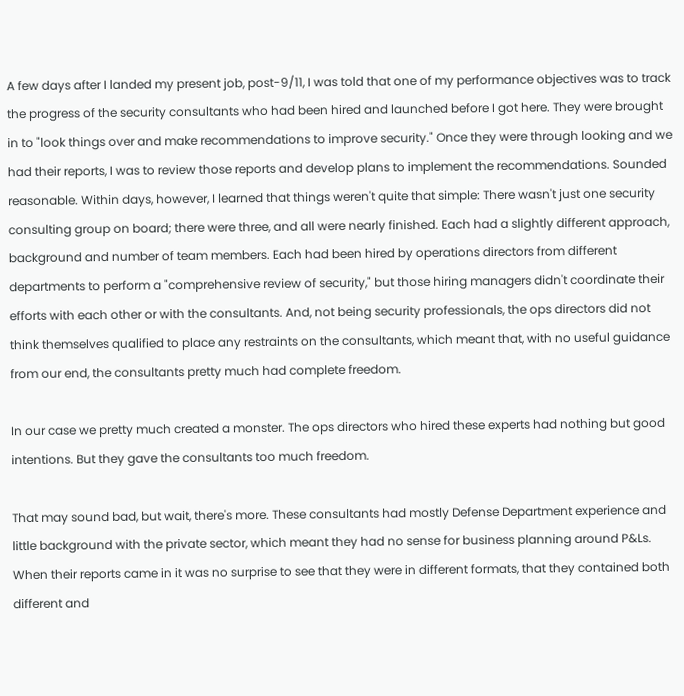A few days after I landed my present job, post-9/11, I was told that one of my performance objectives was to track the progress of the security consultants who had been hired and launched before I got here. They were brought in to "look things over and make recommendations to improve security." Once they were through looking and we had their reports, I was to review those reports and develop plans to implement the recommendations. Sounded reasonable. Within days, however, I learned that things weren't quite that simple: There wasn't just one security consulting group on board; there were three, and all were nearly finished. Each had a slightly different approach, background and number of team members. Each had been hired by operations directors from different departments to perform a "comprehensive review of security," but those hiring managers didn't coordinate their efforts with each other or with the consultants. And, not being security professionals, the ops directors did not think themselves qualified to place any restraints on the consultants, which meant that, with no useful guidance from our end, the consultants pretty much had complete freedom.

In our case we pretty much created a monster. The ops directors who hired these experts had nothing but good intentions. But they gave the consultants too much freedom.

That may sound bad, but wait, there's more. These consultants had mostly Defense Department experience and little background with the private sector, which meant they had no sense for business planning around P&Ls. When their reports came in it was no surprise to see that they were in different formats, that they contained both different and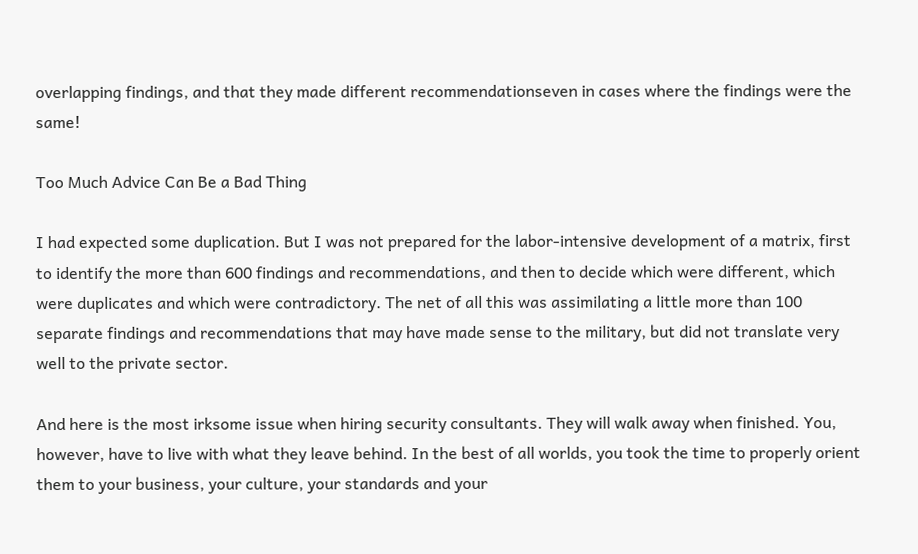overlapping findings, and that they made different recommendationseven in cases where the findings were the same!

Too Much Advice Can Be a Bad Thing

I had expected some duplication. But I was not prepared for the labor-intensive development of a matrix, first to identify the more than 600 findings and recommendations, and then to decide which were different, which were duplicates and which were contradictory. The net of all this was assimilating a little more than 100 separate findings and recommendations that may have made sense to the military, but did not translate very well to the private sector.

And here is the most irksome issue when hiring security consultants. They will walk away when finished. You, however, have to live with what they leave behind. In the best of all worlds, you took the time to properly orient them to your business, your culture, your standards and your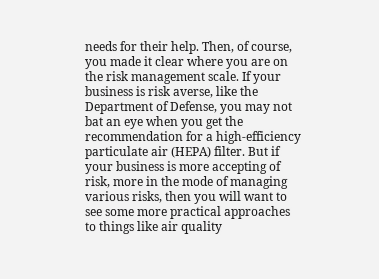needs for their help. Then, of course, you made it clear where you are on the risk management scale. If your business is risk averse, like the Department of Defense, you may not bat an eye when you get the recommendation for a high-efficiency particulate air (HEPA) filter. But if your business is more accepting of risk, more in the mode of managing various risks, then you will want to see some more practical approaches to things like air quality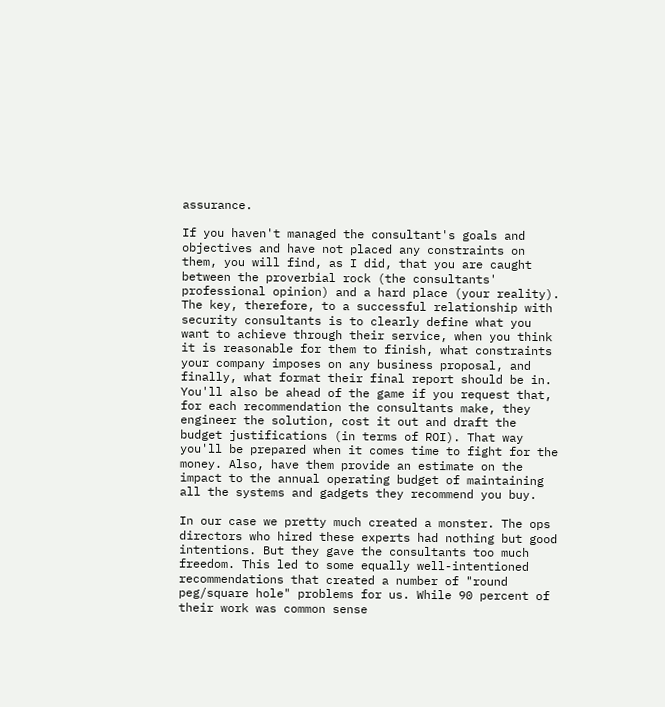assurance.

If you haven't managed the consultant's goals and objectives and have not placed any constraints on them, you will find, as I did, that you are caught between the proverbial rock (the consultants' professional opinion) and a hard place (your reality). The key, therefore, to a successful relationship with security consultants is to clearly define what you want to achieve through their service, when you think it is reasonable for them to finish, what constraints your company imposes on any business proposal, and finally, what format their final report should be in. You'll also be ahead of the game if you request that, for each recommendation the consultants make, they engineer the solution, cost it out and draft the budget justifications (in terms of ROI). That way you'll be prepared when it comes time to fight for the money. Also, have them provide an estimate on the impact to the annual operating budget of maintaining all the systems and gadgets they recommend you buy.

In our case we pretty much created a monster. The ops directors who hired these experts had nothing but good intentions. But they gave the consultants too much freedom. This led to some equally well-intentioned recommendations that created a number of "round peg/square hole" problems for us. While 90 percent of their work was common sense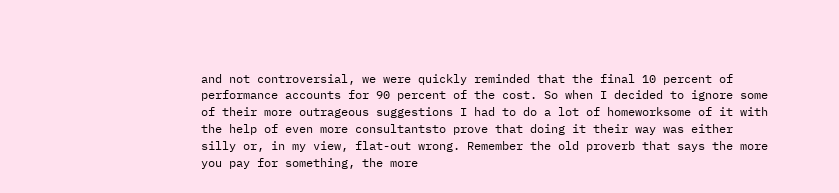and not controversial, we were quickly reminded that the final 10 percent of performance accounts for 90 percent of the cost. So when I decided to ignore some of their more outrageous suggestions I had to do a lot of homeworksome of it with the help of even more consultantsto prove that doing it their way was either silly or, in my view, flat-out wrong. Remember the old proverb that says the more you pay for something, the more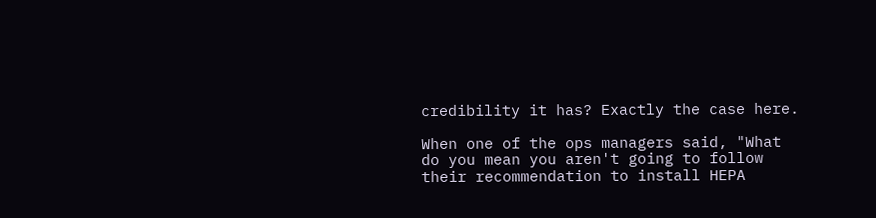credibility it has? Exactly the case here.

When one of the ops managers said, "What do you mean you aren't going to follow their recommendation to install HEPA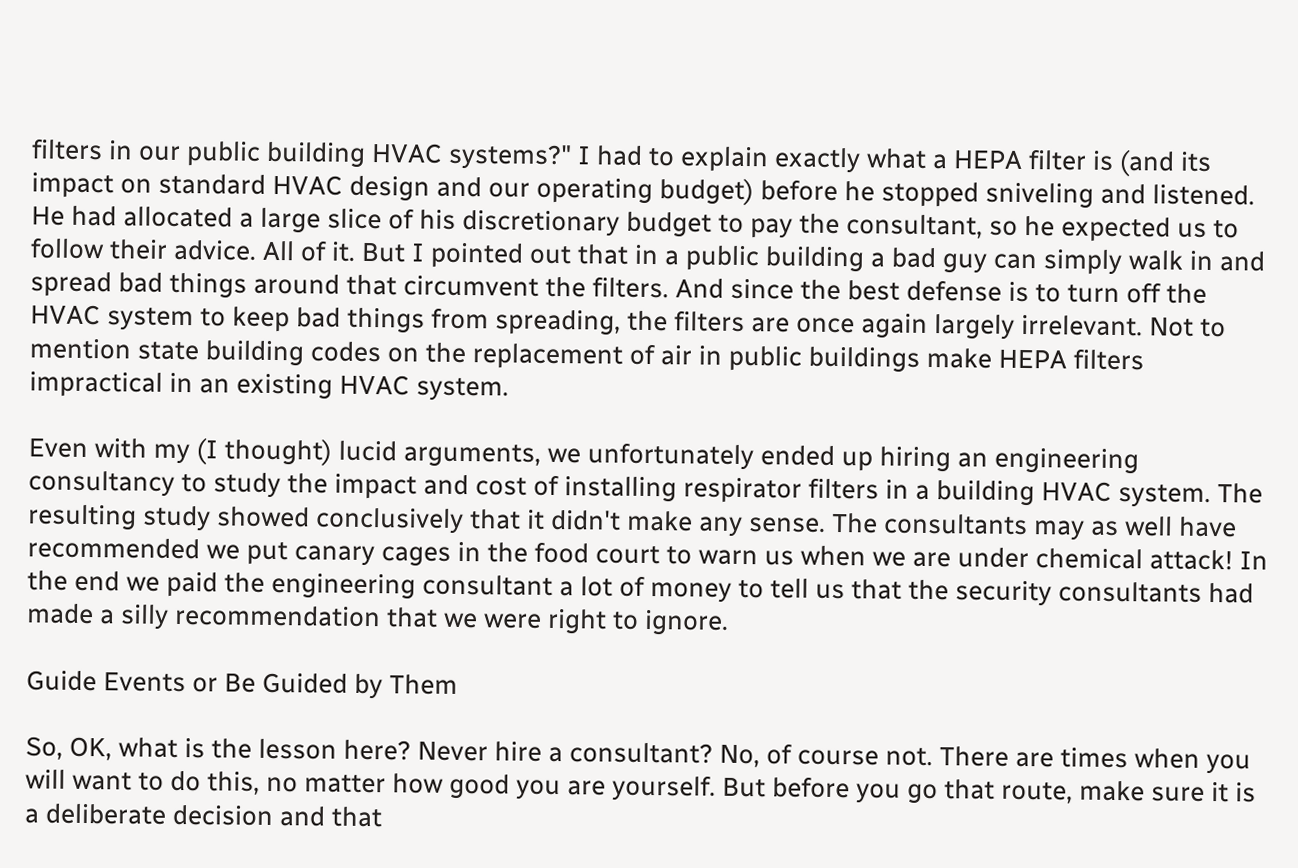filters in our public building HVAC systems?" I had to explain exactly what a HEPA filter is (and its impact on standard HVAC design and our operating budget) before he stopped sniveling and listened. He had allocated a large slice of his discretionary budget to pay the consultant, so he expected us to follow their advice. All of it. But I pointed out that in a public building a bad guy can simply walk in and spread bad things around that circumvent the filters. And since the best defense is to turn off the HVAC system to keep bad things from spreading, the filters are once again largely irrelevant. Not to mention state building codes on the replacement of air in public buildings make HEPA filters impractical in an existing HVAC system.

Even with my (I thought) lucid arguments, we unfortunately ended up hiring an engineering consultancy to study the impact and cost of installing respirator filters in a building HVAC system. The resulting study showed conclusively that it didn't make any sense. The consultants may as well have recommended we put canary cages in the food court to warn us when we are under chemical attack! In the end we paid the engineering consultant a lot of money to tell us that the security consultants had made a silly recommendation that we were right to ignore.

Guide Events or Be Guided by Them

So, OK, what is the lesson here? Never hire a consultant? No, of course not. There are times when you will want to do this, no matter how good you are yourself. But before you go that route, make sure it is a deliberate decision and that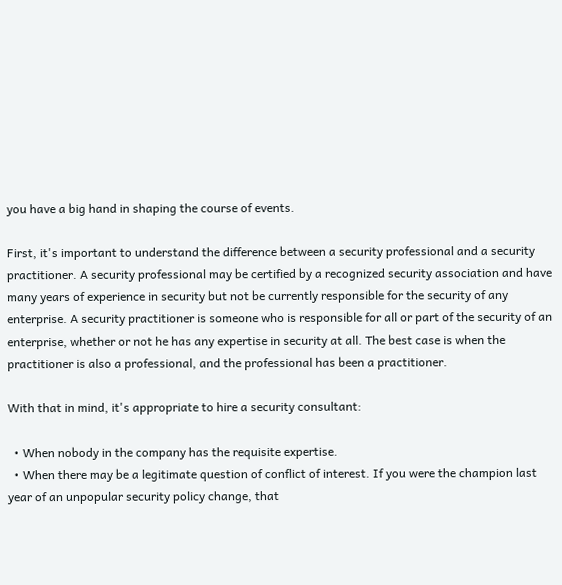you have a big hand in shaping the course of events.

First, it's important to understand the difference between a security professional and a security practitioner. A security professional may be certified by a recognized security association and have many years of experience in security but not be currently responsible for the security of any enterprise. A security practitioner is someone who is responsible for all or part of the security of an enterprise, whether or not he has any expertise in security at all. The best case is when the practitioner is also a professional, and the professional has been a practitioner.

With that in mind, it's appropriate to hire a security consultant:

  • When nobody in the company has the requisite expertise.
  • When there may be a legitimate question of conflict of interest. If you were the champion last year of an unpopular security policy change, that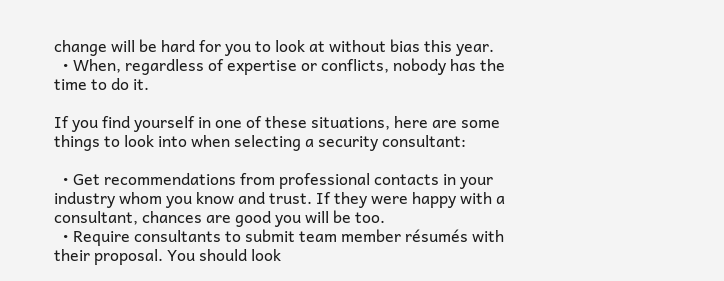change will be hard for you to look at without bias this year.
  • When, regardless of expertise or conflicts, nobody has the time to do it.

If you find yourself in one of these situations, here are some things to look into when selecting a security consultant:

  • Get recommendations from professional contacts in your industry whom you know and trust. If they were happy with a consultant, chances are good you will be too.
  • Require consultants to submit team member résumés with their proposal. You should look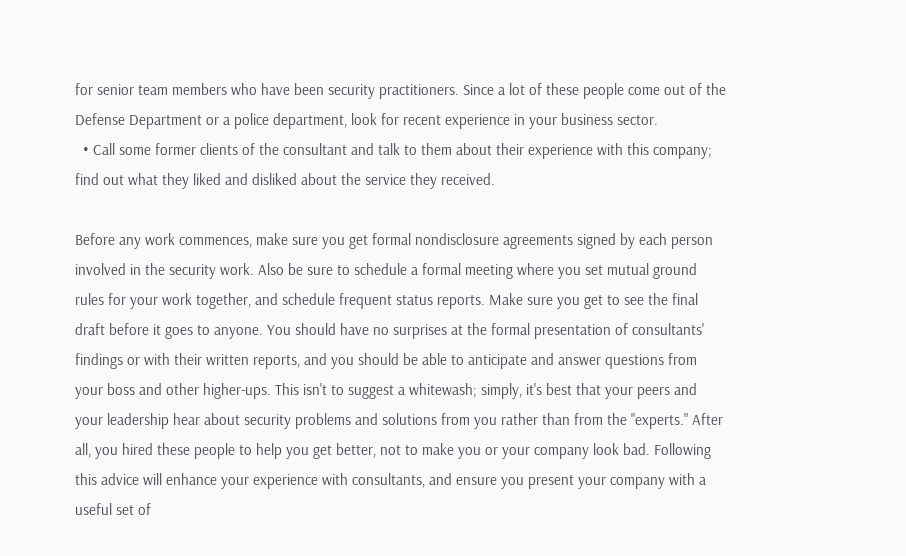for senior team members who have been security practitioners. Since a lot of these people come out of the Defense Department or a police department, look for recent experience in your business sector.
  • Call some former clients of the consultant and talk to them about their experience with this company; find out what they liked and disliked about the service they received.

Before any work commences, make sure you get formal nondisclosure agreements signed by each person involved in the security work. Also be sure to schedule a formal meeting where you set mutual ground rules for your work together, and schedule frequent status reports. Make sure you get to see the final draft before it goes to anyone. You should have no surprises at the formal presentation of consultants' findings or with their written reports, and you should be able to anticipate and answer questions from your boss and other higher-ups. This isn't to suggest a whitewash; simply, it's best that your peers and your leadership hear about security problems and solutions from you rather than from the "experts." After all, you hired these people to help you get better, not to make you or your company look bad. Following this advice will enhance your experience with consultants, and ensure you present your company with a useful set of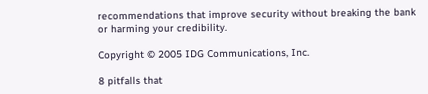recommendations that improve security without breaking the bank or harming your credibility.

Copyright © 2005 IDG Communications, Inc.

8 pitfalls that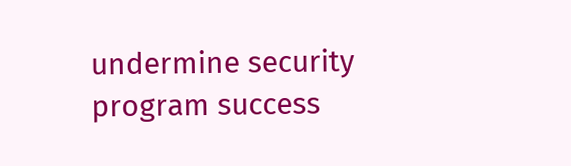undermine security program success